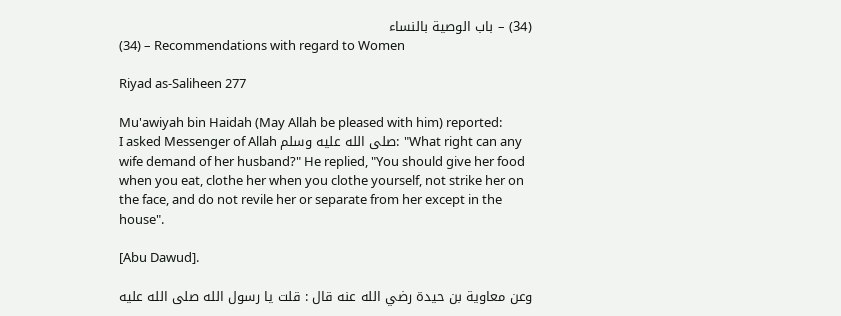(34) – باب الوصية بالنساء
(34) – Recommendations with regard to Women

Riyad as-Saliheen 277

Mu'awiyah bin Haidah (May Allah be pleased with him) reported:
I asked Messenger of Allah صلى الله عليه وسلم: "What right can any wife demand of her husband?" He replied, "You should give her food when you eat, clothe her when you clothe yourself, not strike her on the face, and do not revile her or separate from her except in the house".

[Abu Dawud].

وعن معاوية بن حيدة رضي الله عنه قال : قلت يا رسول الله صلى الله عليه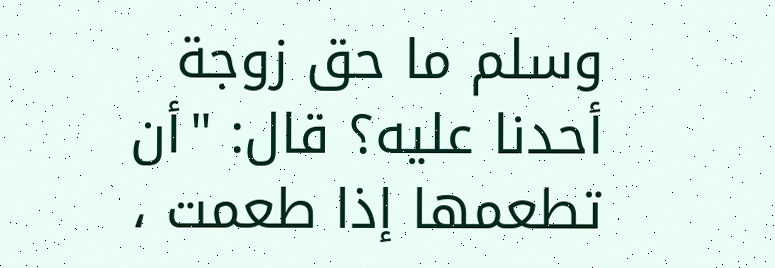وسلم ما حق زوجة أحدنا عليه؟ قال: "أن تطعمها إذا طعمت ،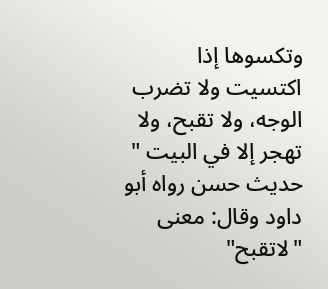وتكسوها إذا اكتسيت ولا تضرب الوجه، ولا تقبح، ولا تهجر إلا في البيت " حديث حسن رواه أبو داود وقال: معنى "لاتقبح"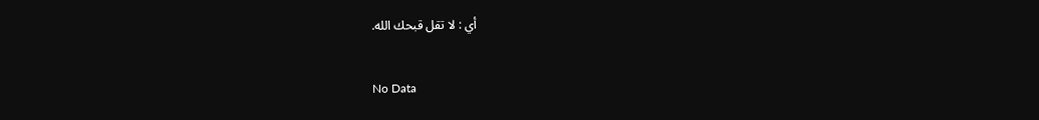أي : لا تقل قبحك الله.


No Data